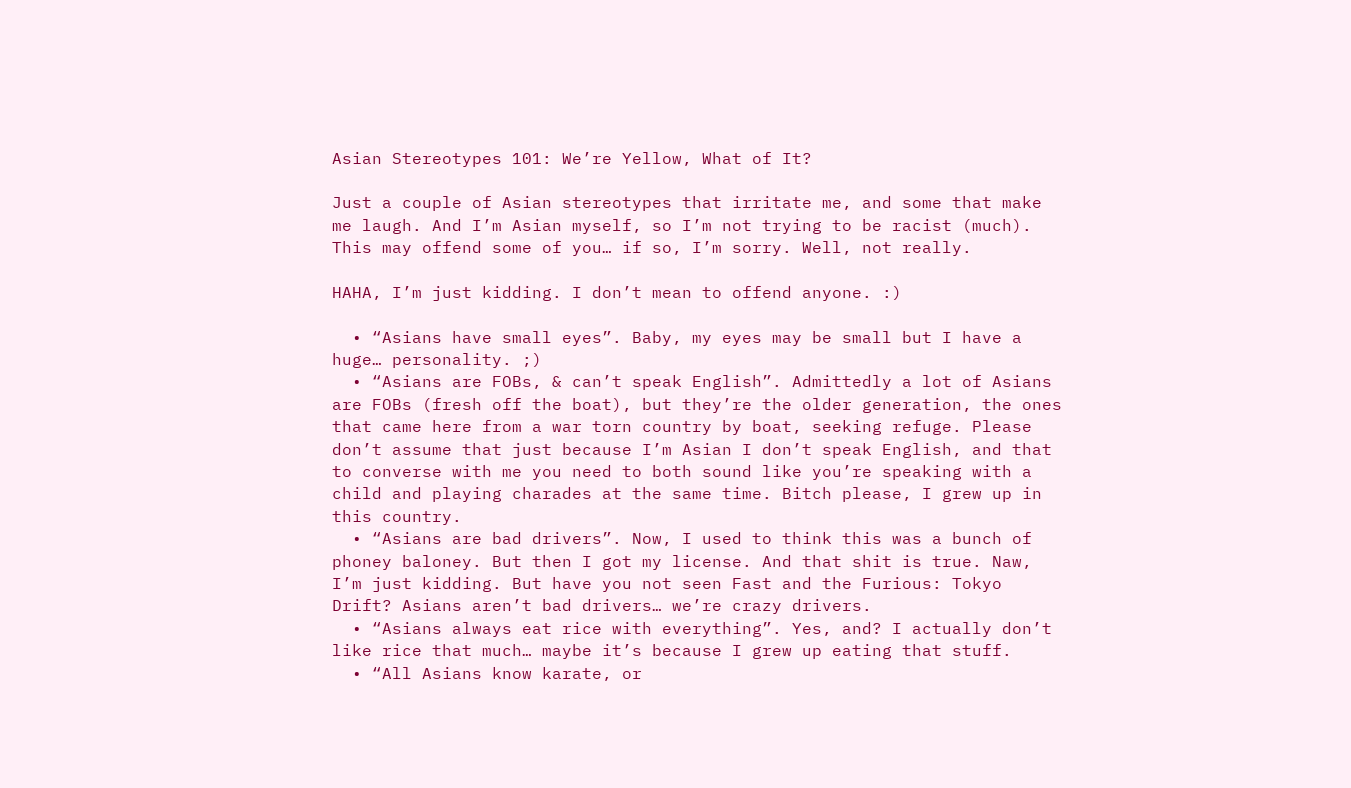Asian Stereotypes 101: We’re Yellow, What of It?

Just a couple of Asian stereotypes that irritate me, and some that make me laugh. And I’m Asian myself, so I’m not trying to be racist (much). This may offend some of you… if so, I’m sorry. Well, not really.

HAHA, I’m just kidding. I don’t mean to offend anyone. :)

  • “Asians have small eyes”. Baby, my eyes may be small but I have a huge… personality. ;)
  • “Asians are FOBs, & can’t speak English”. Admittedly a lot of Asians are FOBs (fresh off the boat), but they’re the older generation, the ones that came here from a war torn country by boat, seeking refuge. Please don’t assume that just because I’m Asian I don’t speak English, and that to converse with me you need to both sound like you’re speaking with a child and playing charades at the same time. Bitch please, I grew up in this country.
  • “Asians are bad drivers”. Now, I used to think this was a bunch of phoney baloney. But then I got my license. And that shit is true. Naw, I’m just kidding. But have you not seen Fast and the Furious: Tokyo Drift? Asians aren’t bad drivers… we’re crazy drivers.
  • “Asians always eat rice with everything”. Yes, and? I actually don’t like rice that much… maybe it’s because I grew up eating that stuff.
  • “All Asians know karate, or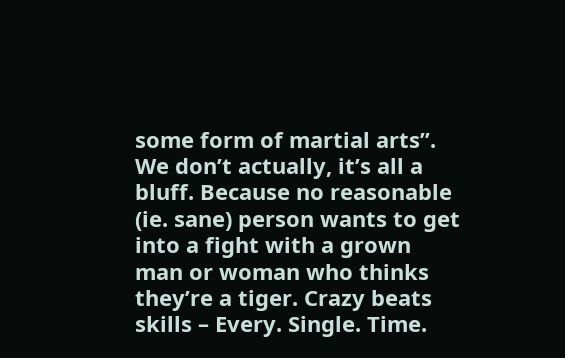some form of martial arts”. We don’t actually, it’s all a bluff. Because no reasonable (ie. sane) person wants to get into a fight with a grown man or woman who thinks they’re a tiger. Crazy beats skills – Every. Single. Time.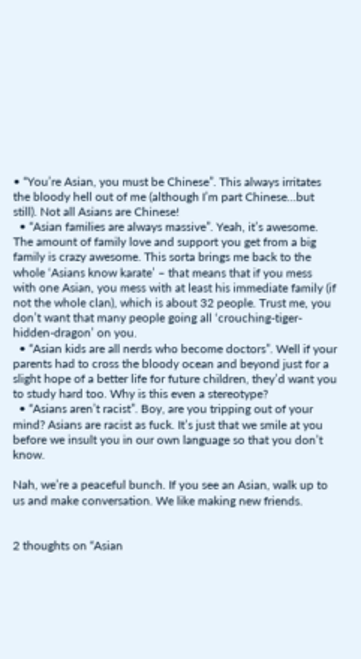• “You’re Asian, you must be Chinese”. This always irritates the bloody hell out of me (although I’m part Chinese…but still). Not all Asians are Chinese!
  • “Asian families are always massive”. Yeah, it’s awesome. The amount of family love and support you get from a big family is crazy awesome. This sorta brings me back to the whole ‘Asians know karate’ – that means that if you mess with one Asian, you mess with at least his immediate family (if not the whole clan), which is about 32 people. Trust me, you don’t want that many people going all ‘crouching-tiger-hidden-dragon’ on you.
  • “Asian kids are all nerds who become doctors”. Well if your parents had to cross the bloody ocean and beyond just for a slight hope of a better life for future children, they’d want you to study hard too. Why is this even a stereotype?
  • “Asians aren’t racist”. Boy, are you tripping out of your mind? Asians are racist as fuck. It’s just that we smile at you before we insult you in our own language so that you don’t know.

Nah, we’re a peaceful bunch. If you see an Asian, walk up to us and make conversation. We like making new friends.


2 thoughts on “Asian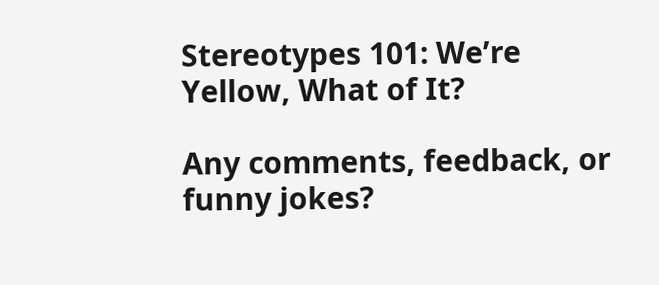Stereotypes 101: We’re Yellow, What of It?

Any comments, feedback, or funny jokes?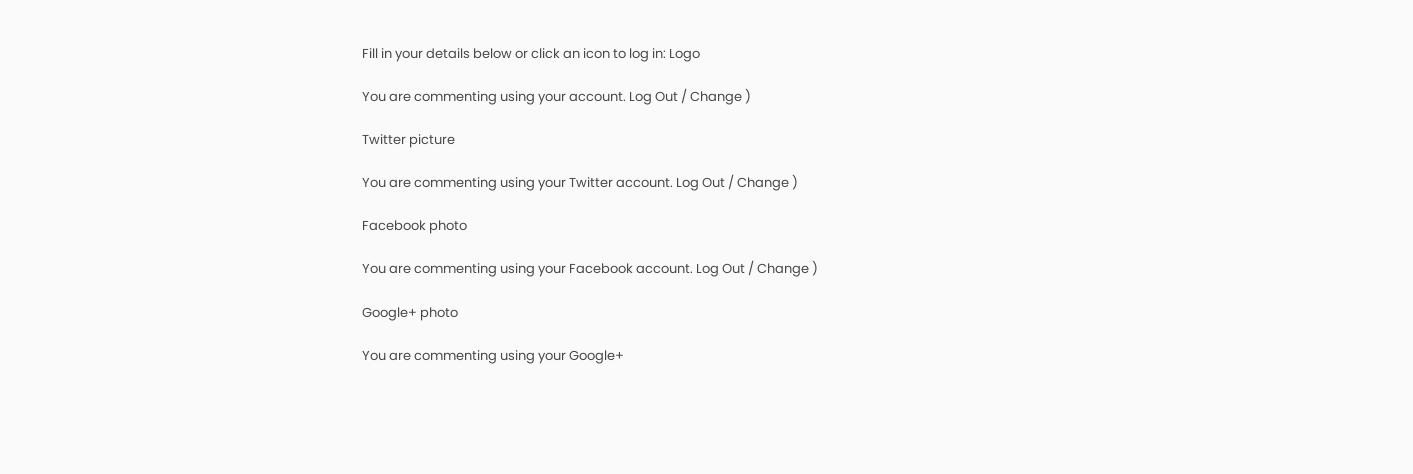Fill in your details below or click an icon to log in: Logo

You are commenting using your account. Log Out / Change )

Twitter picture

You are commenting using your Twitter account. Log Out / Change )

Facebook photo

You are commenting using your Facebook account. Log Out / Change )

Google+ photo

You are commenting using your Google+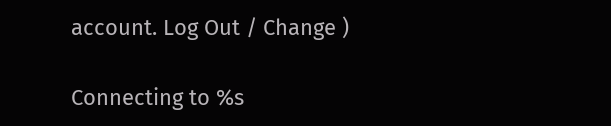account. Log Out / Change )

Connecting to %s